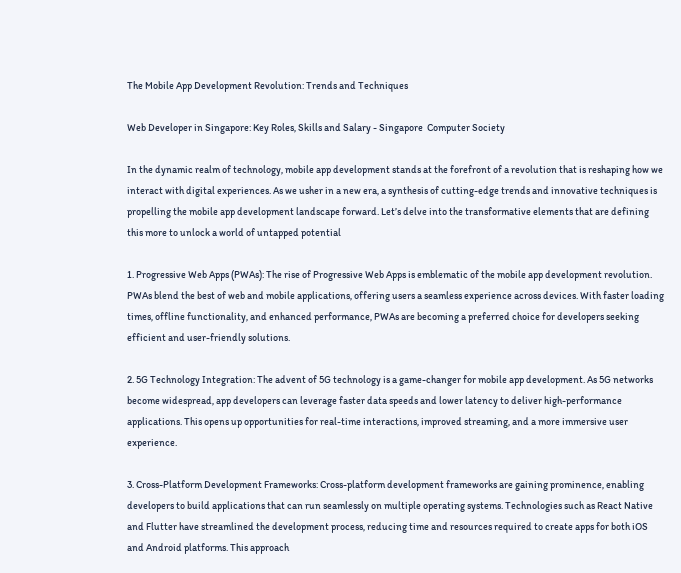The Mobile App Development Revolution: Trends and Techniques

Web Developer in Singapore: Key Roles, Skills and Salary - Singapore  Computer Society

In the dynamic realm of technology, mobile app development stands at the forefront of a revolution that is reshaping how we interact with digital experiences. As we usher in a new era, a synthesis of cutting-edge trends and innovative techniques is propelling the mobile app development landscape forward. Let’s delve into the transformative elements that are defining this more to unlock a world of untapped potential

1. Progressive Web Apps (PWAs): The rise of Progressive Web Apps is emblematic of the mobile app development revolution. PWAs blend the best of web and mobile applications, offering users a seamless experience across devices. With faster loading times, offline functionality, and enhanced performance, PWAs are becoming a preferred choice for developers seeking efficient and user-friendly solutions.

2. 5G Technology Integration: The advent of 5G technology is a game-changer for mobile app development. As 5G networks become widespread, app developers can leverage faster data speeds and lower latency to deliver high-performance applications. This opens up opportunities for real-time interactions, improved streaming, and a more immersive user experience.

3. Cross-Platform Development Frameworks: Cross-platform development frameworks are gaining prominence, enabling developers to build applications that can run seamlessly on multiple operating systems. Technologies such as React Native and Flutter have streamlined the development process, reducing time and resources required to create apps for both iOS and Android platforms. This approach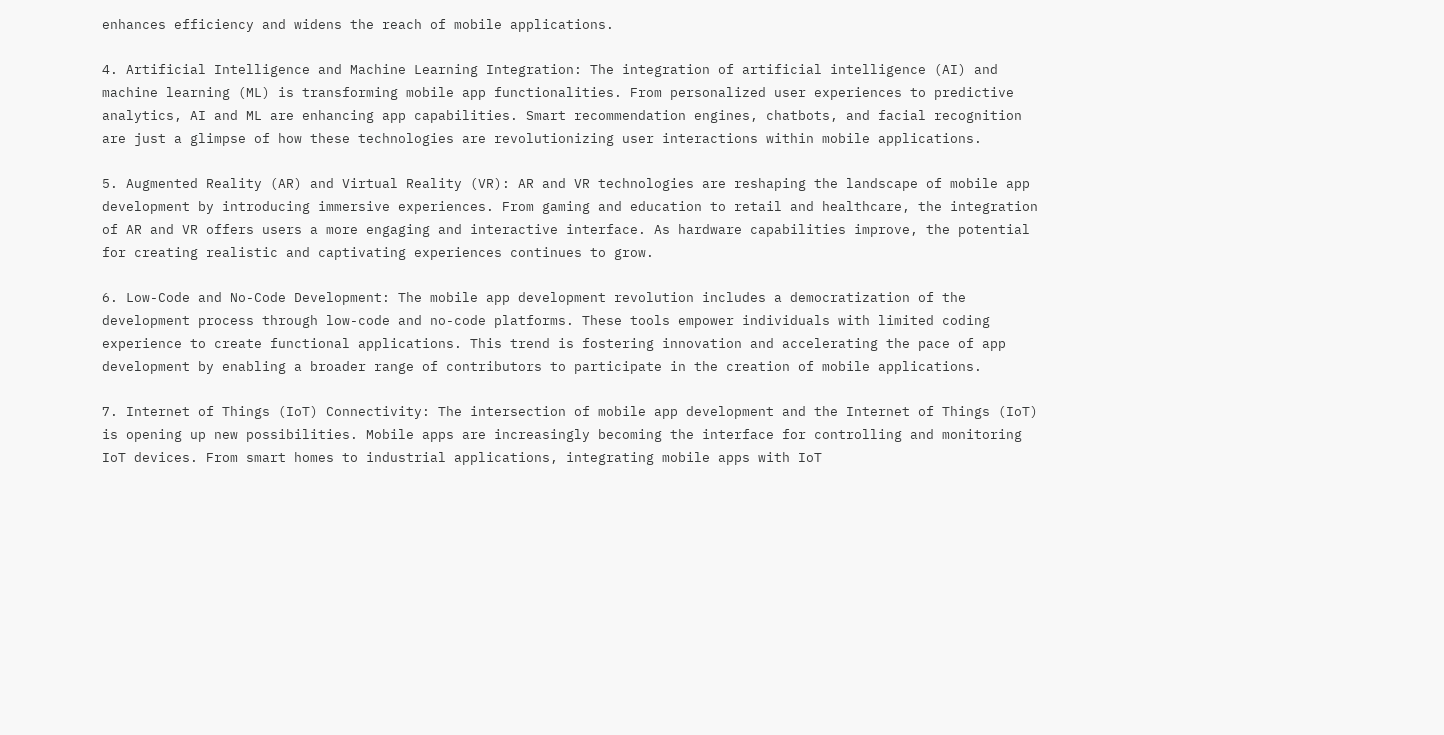enhances efficiency and widens the reach of mobile applications.

4. Artificial Intelligence and Machine Learning Integration: The integration of artificial intelligence (AI) and machine learning (ML) is transforming mobile app functionalities. From personalized user experiences to predictive analytics, AI and ML are enhancing app capabilities. Smart recommendation engines, chatbots, and facial recognition are just a glimpse of how these technologies are revolutionizing user interactions within mobile applications.

5. Augmented Reality (AR) and Virtual Reality (VR): AR and VR technologies are reshaping the landscape of mobile app development by introducing immersive experiences. From gaming and education to retail and healthcare, the integration of AR and VR offers users a more engaging and interactive interface. As hardware capabilities improve, the potential for creating realistic and captivating experiences continues to grow.

6. Low-Code and No-Code Development: The mobile app development revolution includes a democratization of the development process through low-code and no-code platforms. These tools empower individuals with limited coding experience to create functional applications. This trend is fostering innovation and accelerating the pace of app development by enabling a broader range of contributors to participate in the creation of mobile applications.

7. Internet of Things (IoT) Connectivity: The intersection of mobile app development and the Internet of Things (IoT) is opening up new possibilities. Mobile apps are increasingly becoming the interface for controlling and monitoring IoT devices. From smart homes to industrial applications, integrating mobile apps with IoT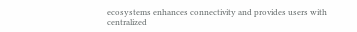ecosystems enhances connectivity and provides users with centralized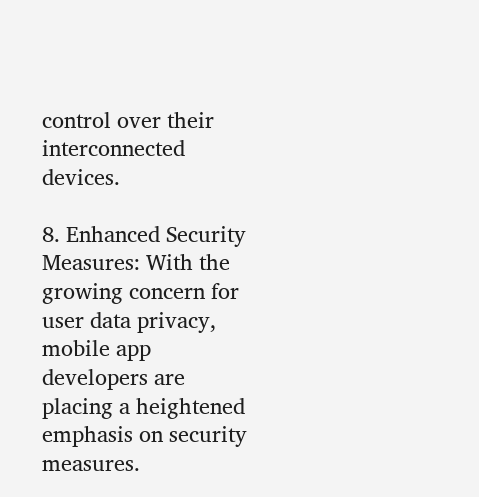control over their interconnected devices.

8. Enhanced Security Measures: With the growing concern for user data privacy, mobile app developers are placing a heightened emphasis on security measures.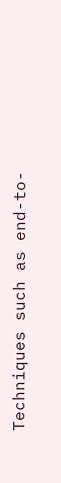Techniques such as end-to-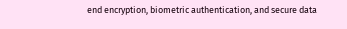end encryption, biometric authentication, and secure data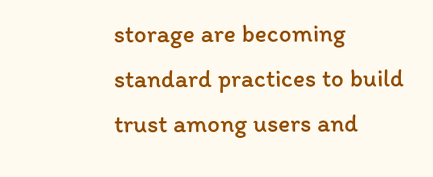storage are becoming standard practices to build trust among users and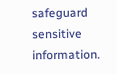safeguard sensitive information.